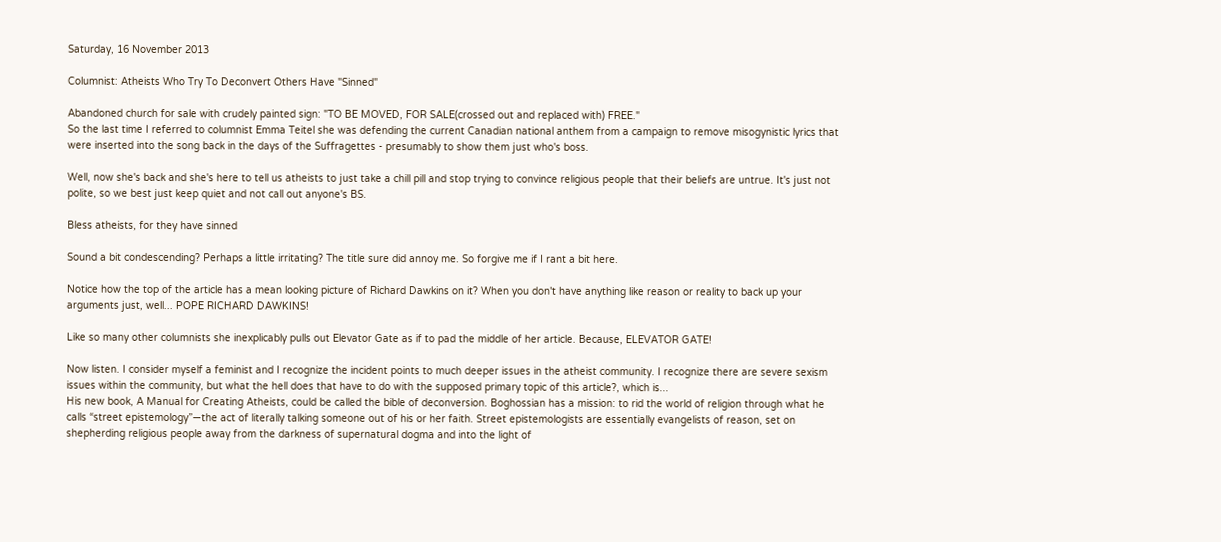Saturday, 16 November 2013

Columnist: Atheists Who Try To Deconvert Others Have "Sinned"

Abandoned church for sale with crudely painted sign: "TO BE MOVED, FOR SALE(crossed out and replaced with) FREE."
So the last time I referred to columnist Emma Teitel she was defending the current Canadian national anthem from a campaign to remove misogynistic lyrics that were inserted into the song back in the days of the Suffragettes - presumably to show them just who's boss.

Well, now she's back and she's here to tell us atheists to just take a chill pill and stop trying to convince religious people that their beliefs are untrue. It's just not polite, so we best just keep quiet and not call out anyone's BS.

Bless atheists, for they have sinned

Sound a bit condescending? Perhaps a little irritating? The title sure did annoy me. So forgive me if I rant a bit here.

Notice how the top of the article has a mean looking picture of Richard Dawkins on it? When you don't have anything like reason or reality to back up your arguments just, well... POPE RICHARD DAWKINS!

Like so many other columnists she inexplicably pulls out Elevator Gate as if to pad the middle of her article. Because, ELEVATOR GATE!

Now listen. I consider myself a feminist and I recognize the incident points to much deeper issues in the atheist community. I recognize there are severe sexism issues within the community, but what the hell does that have to do with the supposed primary topic of this article?, which is...
His new book, A Manual for Creating Atheists, could be called the bible of deconversion. Boghossian has a mission: to rid the world of religion through what he calls “street epistemology”—the act of literally talking someone out of his or her faith. Street epistemologists are essentially evangelists of reason, set on shepherding religious people away from the darkness of supernatural dogma and into the light of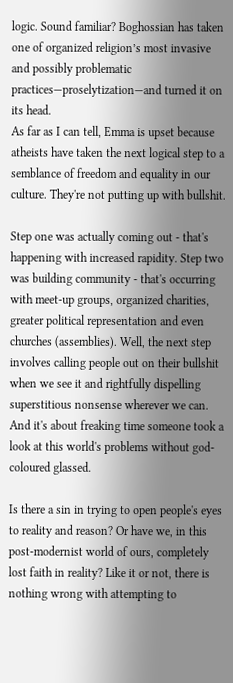logic. Sound familiar? Boghossian has taken one of organized religion’s most invasive and possibly problematic practices—proselytization—and turned it on its head.
As far as I can tell, Emma is upset because atheists have taken the next logical step to a semblance of freedom and equality in our culture. They're not putting up with bullshit.

Step one was actually coming out - that's happening with increased rapidity. Step two was building community - that's occurring with meet-up groups, organized charities, greater political representation and even churches (assemblies). Well, the next step involves calling people out on their bullshit when we see it and rightfully dispelling superstitious nonsense wherever we can. And it's about freaking time someone took a look at this world's problems without god-coloured glassed.

Is there a sin in trying to open people's eyes to reality and reason? Or have we, in this post-modernist world of ours, completely lost faith in reality? Like it or not, there is nothing wrong with attempting to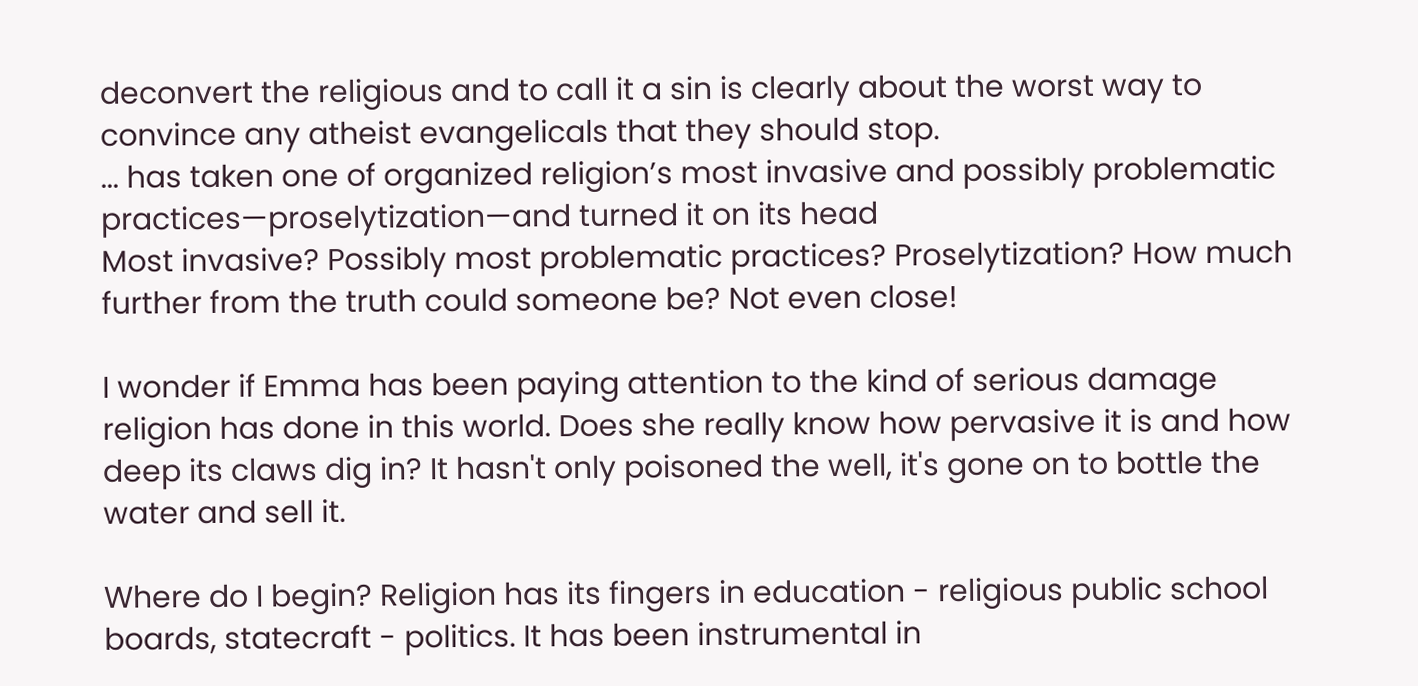deconvert the religious and to call it a sin is clearly about the worst way to convince any atheist evangelicals that they should stop.
... has taken one of organized religion’s most invasive and possibly problematic practices—proselytization—and turned it on its head
Most invasive? Possibly most problematic practices? Proselytization? How much further from the truth could someone be? Not even close!

I wonder if Emma has been paying attention to the kind of serious damage religion has done in this world. Does she really know how pervasive it is and how deep its claws dig in? It hasn't only poisoned the well, it's gone on to bottle the water and sell it.

Where do I begin? Religion has its fingers in education - religious public school boards, statecraft - politics. It has been instrumental in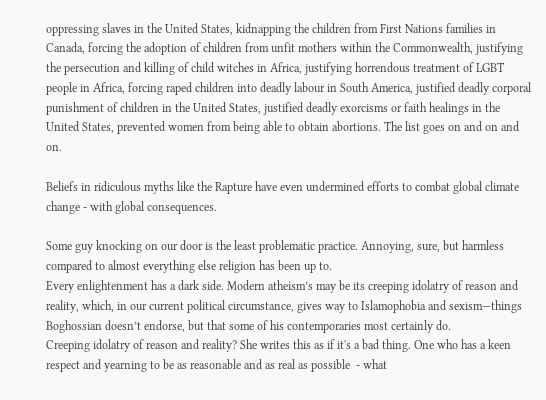oppressing slaves in the United States, kidnapping the children from First Nations families in Canada, forcing the adoption of children from unfit mothers within the Commonwealth, justifying the persecution and killing of child witches in Africa, justifying horrendous treatment of LGBT people in Africa, forcing raped children into deadly labour in South America, justified deadly corporal punishment of children in the United States, justified deadly exorcisms or faith healings in the United States, prevented women from being able to obtain abortions. The list goes on and on and on.

Beliefs in ridiculous myths like the Rapture have even undermined efforts to combat global climate change - with global consequences.

Some guy knocking on our door is the least problematic practice. Annoying, sure, but harmless compared to almost everything else religion has been up to.
Every enlightenment has a dark side. Modern atheism’s may be its creeping idolatry of reason and reality, which, in our current political circumstance, gives way to Islamophobia and sexism—things Boghossian doesn’t endorse, but that some of his contemporaries most certainly do.
Creeping idolatry of reason and reality? She writes this as if it's a bad thing. One who has a keen respect and yearning to be as reasonable and as real as possible  - what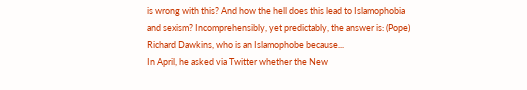is wrong with this? And how the hell does this lead to Islamophobia and sexism? Incomprehensibly, yet predictably, the answer is: (Pope) Richard Dawkins, who is an Islamophobe because...
In April, he asked via Twitter whether the New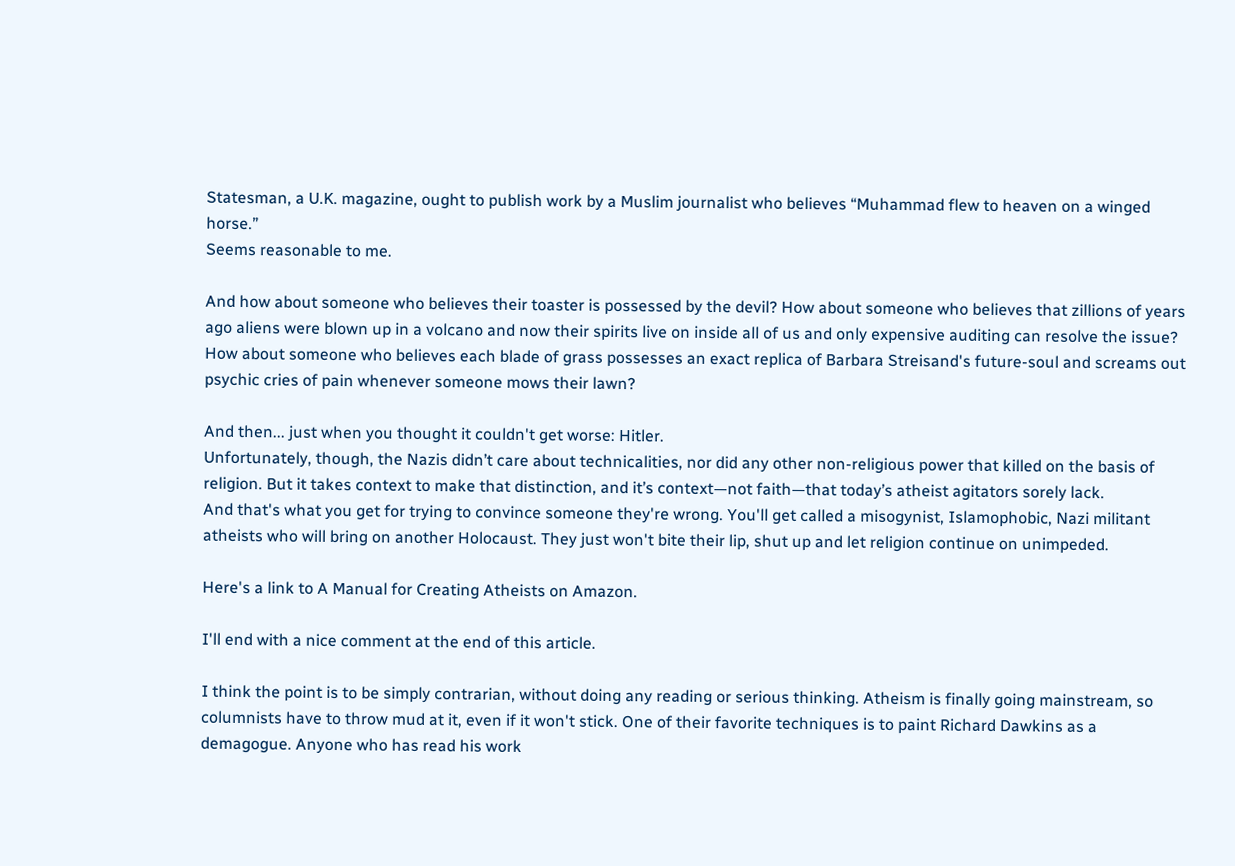Statesman, a U.K. magazine, ought to publish work by a Muslim journalist who believes “Muhammad flew to heaven on a winged horse.”
Seems reasonable to me.

And how about someone who believes their toaster is possessed by the devil? How about someone who believes that zillions of years ago aliens were blown up in a volcano and now their spirits live on inside all of us and only expensive auditing can resolve the issue? How about someone who believes each blade of grass possesses an exact replica of Barbara Streisand's future-soul and screams out psychic cries of pain whenever someone mows their lawn?

And then... just when you thought it couldn't get worse: Hitler.
Unfortunately, though, the Nazis didn’t care about technicalities, nor did any other non-religious power that killed on the basis of religion. But it takes context to make that distinction, and it’s context—not faith—that today’s atheist agitators sorely lack.
And that's what you get for trying to convince someone they're wrong. You'll get called a misogynist, Islamophobic, Nazi militant atheists who will bring on another Holocaust. They just won't bite their lip, shut up and let religion continue on unimpeded.

Here's a link to A Manual for Creating Atheists on Amazon.

I'll end with a nice comment at the end of this article.

I think the point is to be simply contrarian, without doing any reading or serious thinking. Atheism is finally going mainstream, so columnists have to throw mud at it, even if it won't stick. One of their favorite techniques is to paint Richard Dawkins as a demagogue. Anyone who has read his work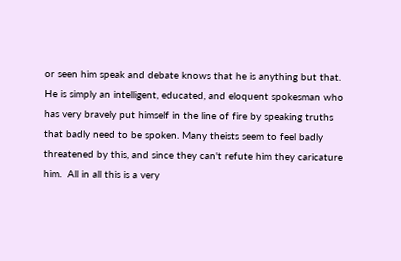or seen him speak and debate knows that he is anything but that. He is simply an intelligent, educated, and eloquent spokesman who has very bravely put himself in the line of fire by speaking truths that badly need to be spoken. Many theists seem to feel badly threatened by this, and since they can't refute him they caricature him.  All in all this is a very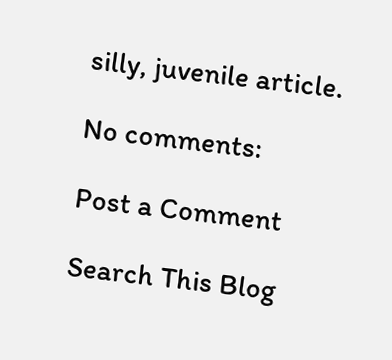silly, juvenile article.

No comments:

Post a Comment

Search This Blog